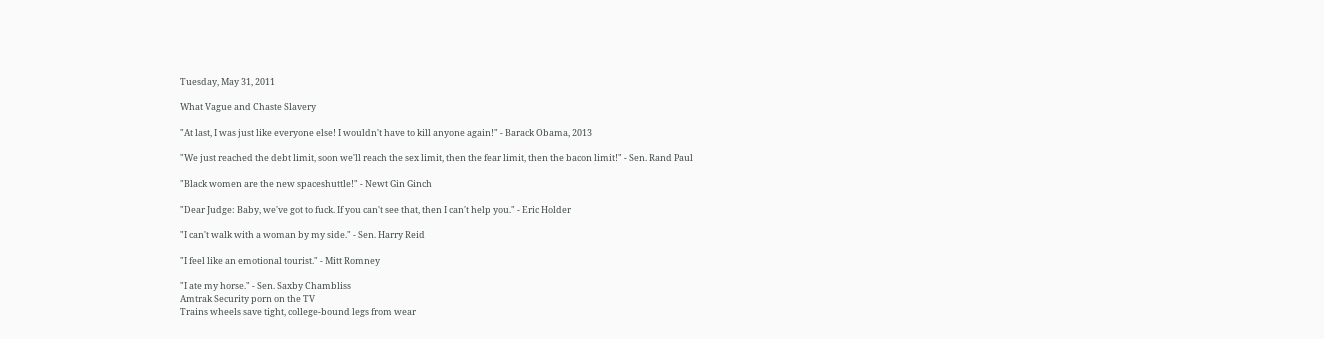Tuesday, May 31, 2011

What Vague and Chaste Slavery

"At last, I was just like everyone else! I wouldn't have to kill anyone again!" - Barack Obama, 2013

"We just reached the debt limit, soon we'll reach the sex limit, then the fear limit, then the bacon limit!" - Sen. Rand Paul

"Black women are the new spaceshuttle!" - Newt Gin Ginch

"Dear Judge: Baby, we've got to fuck. If you can't see that, then I can't help you." - Eric Holder

"I can't walk with a woman by my side." - Sen. Harry Reid

"I feel like an emotional tourist." - Mitt Romney

"I ate my horse." - Sen. Saxby Chambliss
Amtrak Security porn on the TV
Trains wheels save tight, college-bound legs from wear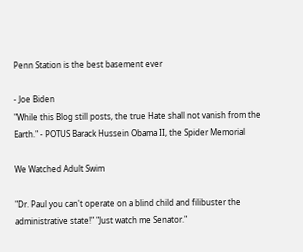Penn Station is the best basement ever

- Joe Biden
"While this Blog still posts, the true Hate shall not vanish from the Earth." - POTUS Barack Hussein Obama II, the Spider Memorial

We Watched Adult Swim

"Dr. Paul you can't operate on a blind child and filibuster the administrative state!" "Just watch me Senator."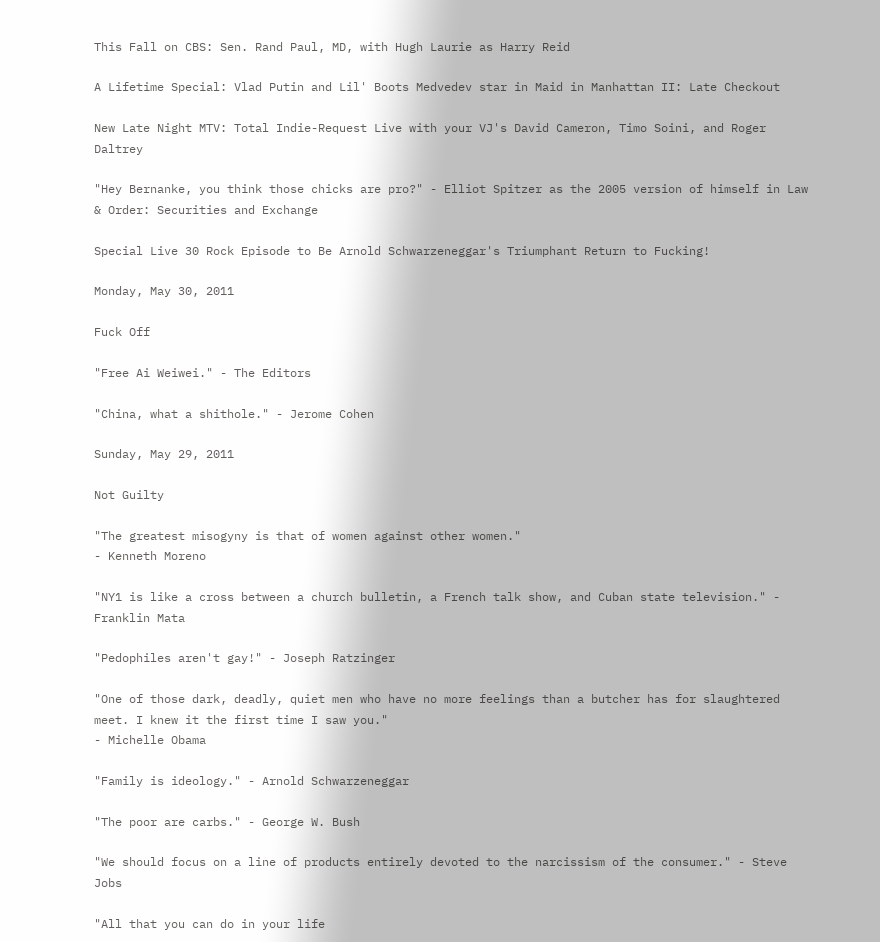This Fall on CBS: Sen. Rand Paul, MD, with Hugh Laurie as Harry Reid

A Lifetime Special: Vlad Putin and Lil' Boots Medvedev star in Maid in Manhattan II: Late Checkout

New Late Night MTV: Total Indie-Request Live with your VJ's David Cameron, Timo Soini, and Roger Daltrey

"Hey Bernanke, you think those chicks are pro?" - Elliot Spitzer as the 2005 version of himself in Law & Order: Securities and Exchange

Special Live 30 Rock Episode to Be Arnold Schwarzeneggar's Triumphant Return to Fucking!

Monday, May 30, 2011

Fuck Off

"Free Ai Weiwei." - The Editors

"China, what a shithole." - Jerome Cohen

Sunday, May 29, 2011

Not Guilty

"The greatest misogyny is that of women against other women."
- Kenneth Moreno

"NY1 is like a cross between a church bulletin, a French talk show, and Cuban state television." - Franklin Mata

"Pedophiles aren't gay!" - Joseph Ratzinger

"One of those dark, deadly, quiet men who have no more feelings than a butcher has for slaughtered meet. I knew it the first time I saw you."
- Michelle Obama

"Family is ideology." - Arnold Schwarzeneggar

"The poor are carbs." - George W. Bush

"We should focus on a line of products entirely devoted to the narcissism of the consumer." - Steve Jobs

"All that you can do in your life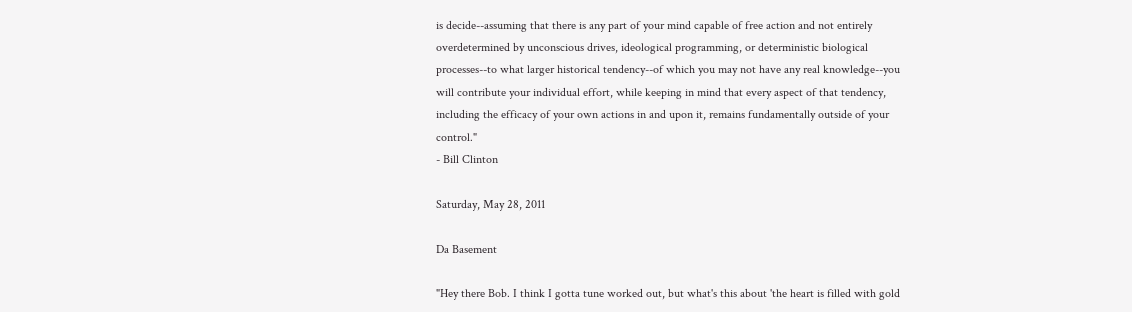is decide--assuming that there is any part of your mind capable of free action and not entirely overdetermined by unconscious drives, ideological programming, or deterministic biological processes--to what larger historical tendency--of which you may not have any real knowledge--you will contribute your individual effort, while keeping in mind that every aspect of that tendency, including the efficacy of your own actions in and upon it, remains fundamentally outside of your control."
- Bill Clinton

Saturday, May 28, 2011

Da Basement

"Hey there Bob. I think I gotta tune worked out, but what's this about 'the heart is filled with gold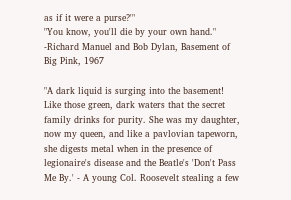as if it were a purse?'"
"You know, you'll die by your own hand."
-Richard Manuel and Bob Dylan, Basement of Big Pink, 1967

"A dark liquid is surging into the basement! Like those green, dark waters that the secret family drinks for purity. She was my daughter, now my queen, and like a pavlovian tapeworn, she digests metal when in the presence of legionaire's disease and the Beatle's 'Don't Pass Me By.' - A young Col. Roosevelt stealing a few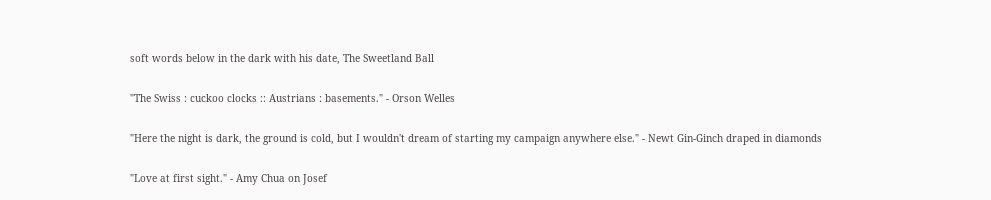soft words below in the dark with his date, The Sweetland Ball

"The Swiss : cuckoo clocks :: Austrians : basements." - Orson Welles

"Here the night is dark, the ground is cold, but I wouldn't dream of starting my campaign anywhere else." - Newt Gin-Ginch draped in diamonds

"Love at first sight." - Amy Chua on Josef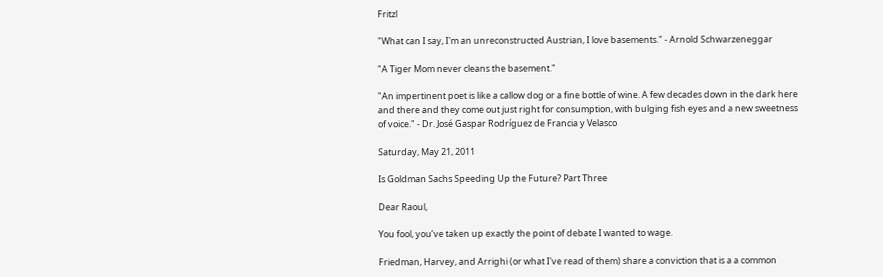Fritzl

"What can I say, I'm an unreconstructed Austrian, I love basements." - Arnold Schwarzeneggar

"A Tiger Mom never cleans the basement."

"An impertinent poet is like a callow dog or a fine bottle of wine. A few decades down in the dark here and there and they come out just right for consumption, with bulging fish eyes and a new sweetness of voice." - Dr. José Gaspar Rodríguez de Francia y Velasco

Saturday, May 21, 2011

Is Goldman Sachs Speeding Up the Future? Part Three

Dear Raoul,

You fool, you’ve taken up exactly the point of debate I wanted to wage.

Friedman, Harvey, and Arrighi (or what I've read of them) share a conviction that is a a common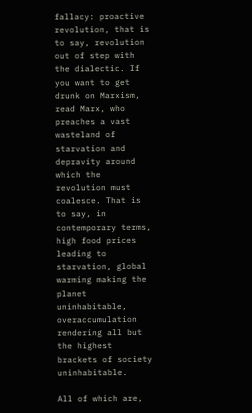fallacy: proactive revolution, that is to say, revolution out of step with the dialectic. If you want to get drunk on Marxism, read Marx, who preaches a vast wasteland of starvation and depravity around which the revolution must coalesce. That is to say, in contemporary terms, high food prices leading to starvation, global warming making the planet uninhabitable, overaccumulation rendering all but the highest brackets of society uninhabitable.

All of which are,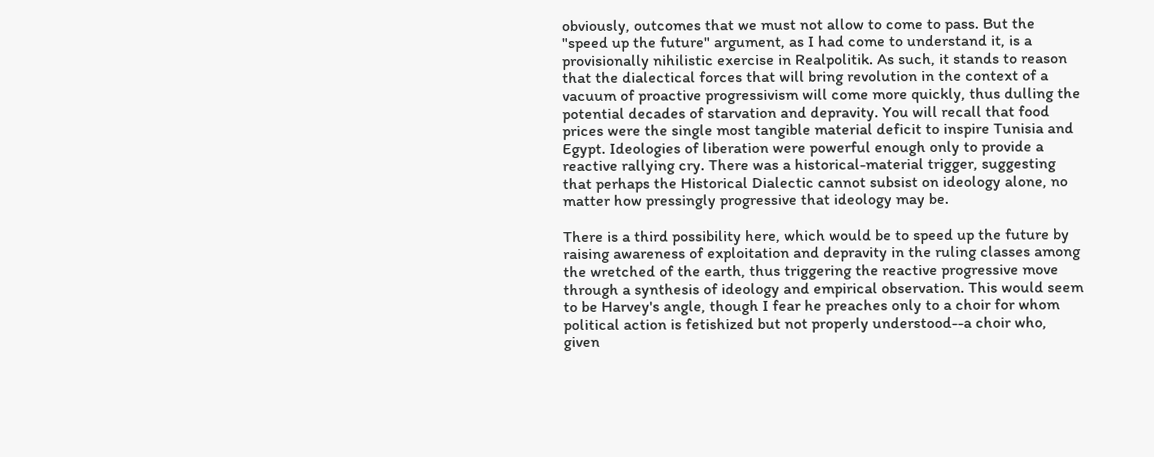obviously, outcomes that we must not allow to come to pass. But the "speed up the future" argument, as I had come to understand it, is a provisionally nihilistic exercise in Realpolitik. As such, it stands to reason that the dialectical forces that will bring revolution in the context of a vacuum of proactive progressivism will come more quickly, thus dulling the potential decades of starvation and depravity. You will recall that food prices were the single most tangible material deficit to inspire Tunisia and Egypt. Ideologies of liberation were powerful enough only to provide a reactive rallying cry. There was a historical-material trigger, suggesting that perhaps the Historical Dialectic cannot subsist on ideology alone, no matter how pressingly progressive that ideology may be.

There is a third possibility here, which would be to speed up the future by raising awareness of exploitation and depravity in the ruling classes among the wretched of the earth, thus triggering the reactive progressive move through a synthesis of ideology and empirical observation. This would seem to be Harvey's angle, though I fear he preaches only to a choir for whom political action is fetishized but not properly understood--a choir who, given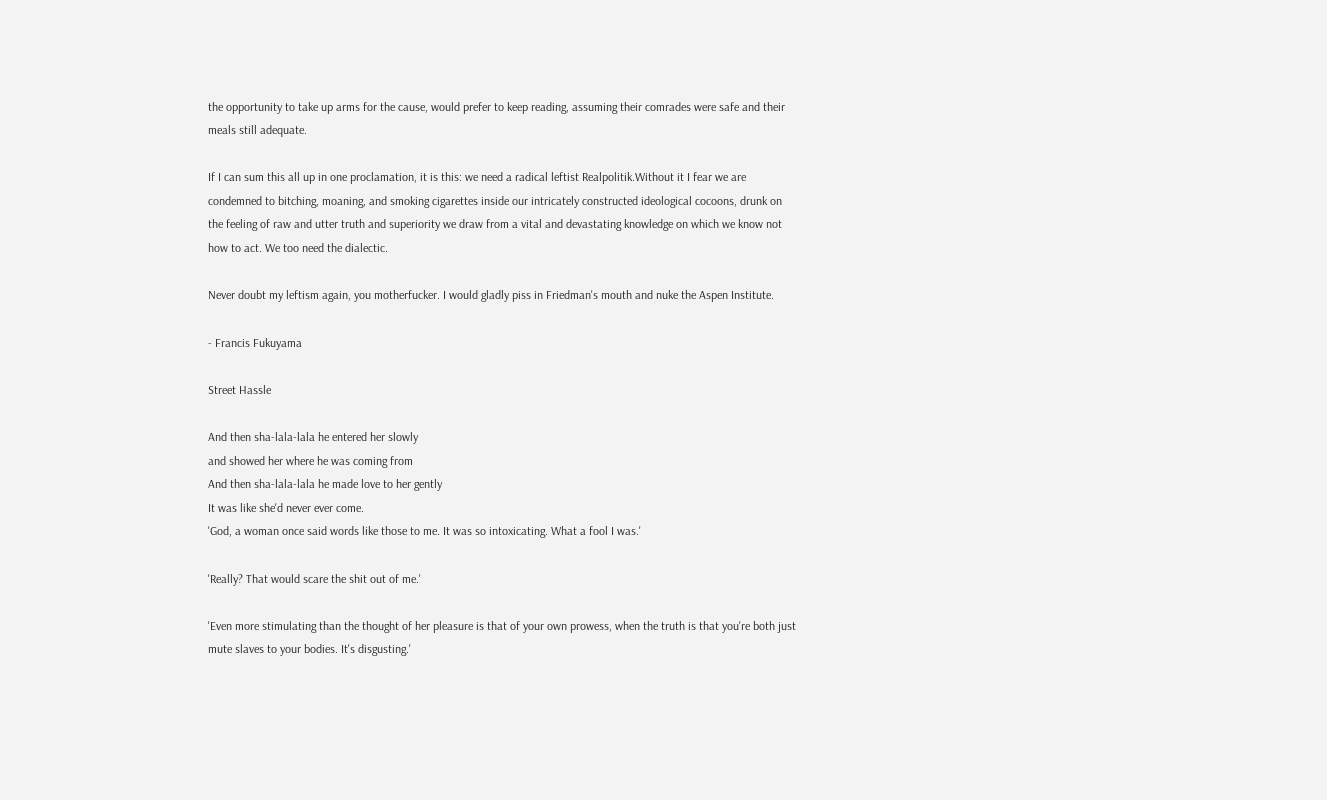the opportunity to take up arms for the cause, would prefer to keep reading, assuming their comrades were safe and their meals still adequate.

If I can sum this all up in one proclamation, it is this: we need a radical leftist Realpolitik.Without it I fear we are condemned to bitching, moaning, and smoking cigarettes inside our intricately constructed ideological cocoons, drunk on the feeling of raw and utter truth and superiority we draw from a vital and devastating knowledge on which we know not how to act. We too need the dialectic.

Never doubt my leftism again, you motherfucker. I would gladly piss in Friedman's mouth and nuke the Aspen Institute.

- Francis Fukuyama

Street Hassle

And then sha-lala-lala he entered her slowly
and showed her where he was coming from
And then sha-lala-lala he made love to her gently
It was like she'd never ever come.
'God, a woman once said words like those to me. It was so intoxicating. What a fool I was.'

'Really? That would scare the shit out of me.'

'Even more stimulating than the thought of her pleasure is that of your own prowess, when the truth is that you're both just mute slaves to your bodies. It's disgusting.'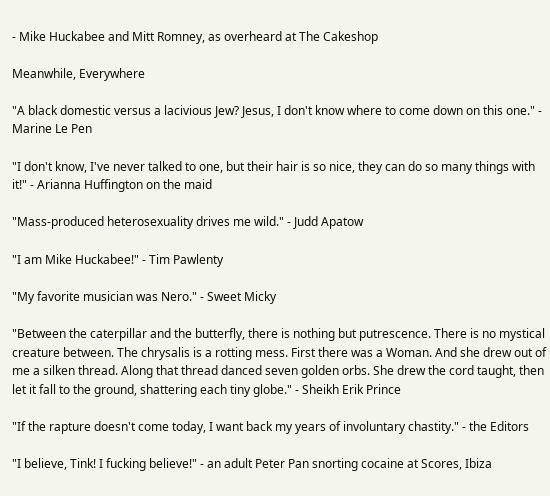- Mike Huckabee and Mitt Romney, as overheard at The Cakeshop

Meanwhile, Everywhere

"A black domestic versus a lacivious Jew? Jesus, I don't know where to come down on this one." - Marine Le Pen

"I don't know, I've never talked to one, but their hair is so nice, they can do so many things with it!" - Arianna Huffington on the maid

"Mass-produced heterosexuality drives me wild." - Judd Apatow

"I am Mike Huckabee!" - Tim Pawlenty

"My favorite musician was Nero." - Sweet Micky

"Between the caterpillar and the butterfly, there is nothing but putrescence. There is no mystical creature between. The chrysalis is a rotting mess. First there was a Woman. And she drew out of me a silken thread. Along that thread danced seven golden orbs. She drew the cord taught, then let it fall to the ground, shattering each tiny globe." - Sheikh Erik Prince

"If the rapture doesn't come today, I want back my years of involuntary chastity." - the Editors

"I believe, Tink! I fucking believe!" - an adult Peter Pan snorting cocaine at Scores, Ibiza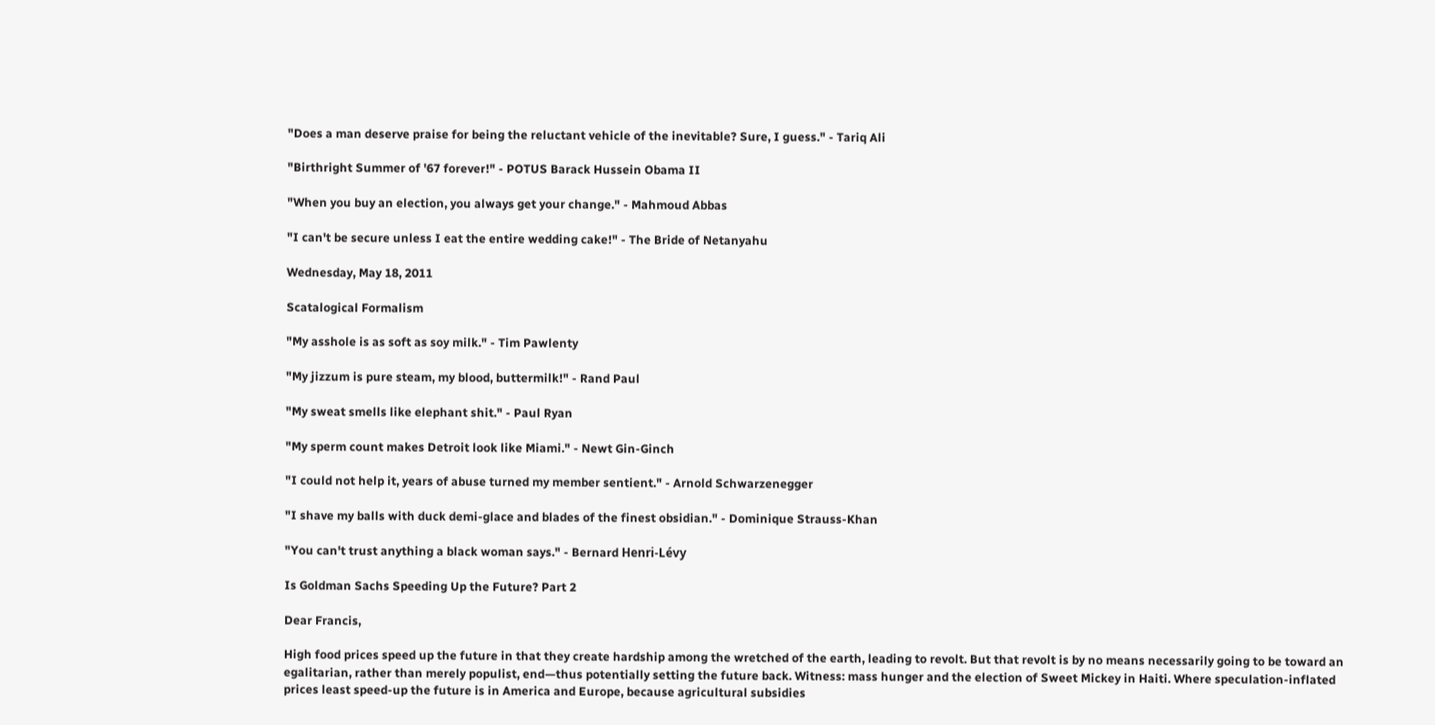"Does a man deserve praise for being the reluctant vehicle of the inevitable? Sure, I guess." - Tariq Ali

"Birthright Summer of '67 forever!" - POTUS Barack Hussein Obama II

"When you buy an election, you always get your change." - Mahmoud Abbas

"I can't be secure unless I eat the entire wedding cake!" - The Bride of Netanyahu

Wednesday, May 18, 2011

Scatalogical Formalism

"My asshole is as soft as soy milk." - Tim Pawlenty

"My jizzum is pure steam, my blood, buttermilk!" - Rand Paul

"My sweat smells like elephant shit." - Paul Ryan

"My sperm count makes Detroit look like Miami." - Newt Gin-Ginch

"I could not help it, years of abuse turned my member sentient." - Arnold Schwarzenegger

"I shave my balls with duck demi-glace and blades of the finest obsidian." - Dominique Strauss-Khan

"You can't trust anything a black woman says." - Bernard Henri-Lévy

Is Goldman Sachs Speeding Up the Future? Part 2

Dear Francis,

High food prices speed up the future in that they create hardship among the wretched of the earth, leading to revolt. But that revolt is by no means necessarily going to be toward an egalitarian, rather than merely populist, end—thus potentially setting the future back. Witness: mass hunger and the election of Sweet Mickey in Haiti. Where speculation-inflated prices least speed-up the future is in America and Europe, because agricultural subsidies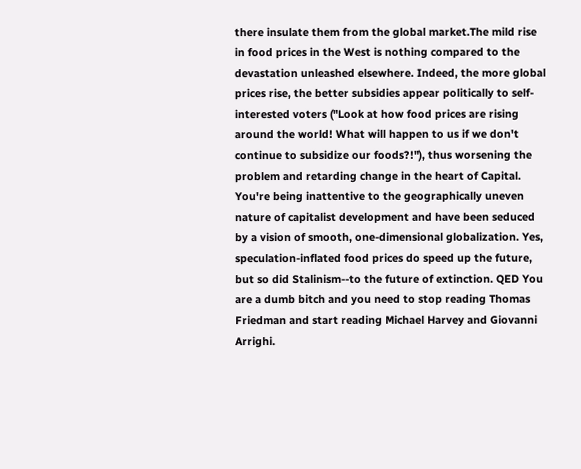there insulate them from the global market.The mild rise in food prices in the West is nothing compared to the devastation unleashed elsewhere. Indeed, the more global prices rise, the better subsidies appear politically to self-interested voters ("Look at how food prices are rising around the world! What will happen to us if we don't continue to subsidize our foods?!"), thus worsening the problem and retarding change in the heart of Capital. You're being inattentive to the geographically uneven nature of capitalist development and have been seduced by a vision of smooth, one-dimensional globalization. Yes, speculation-inflated food prices do speed up the future, but so did Stalinism--to the future of extinction. QED You are a dumb bitch and you need to stop reading Thomas Friedman and start reading Michael Harvey and Giovanni Arrighi.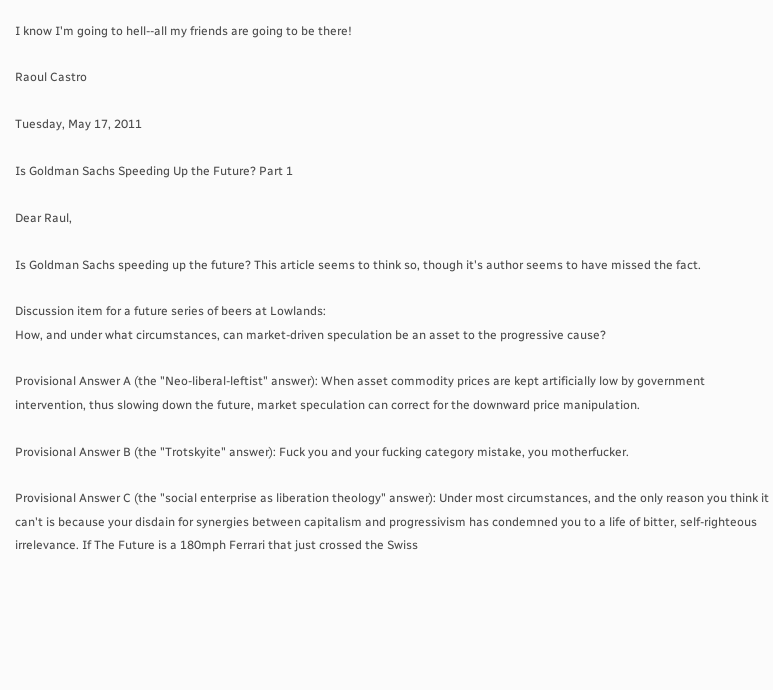I know I'm going to hell--all my friends are going to be there!

Raoul Castro

Tuesday, May 17, 2011

Is Goldman Sachs Speeding Up the Future? Part 1

Dear Raul,

Is Goldman Sachs speeding up the future? This article seems to think so, though it's author seems to have missed the fact.

Discussion item for a future series of beers at Lowlands:
How, and under what circumstances, can market-driven speculation be an asset to the progressive cause?

Provisional Answer A (the "Neo-liberal-leftist" answer): When asset commodity prices are kept artificially low by government intervention, thus slowing down the future, market speculation can correct for the downward price manipulation.

Provisional Answer B (the "Trotskyite" answer): Fuck you and your fucking category mistake, you motherfucker.

Provisional Answer C (the "social enterprise as liberation theology" answer): Under most circumstances, and the only reason you think it can't is because your disdain for synergies between capitalism and progressivism has condemned you to a life of bitter, self-righteous irrelevance. If The Future is a 180mph Ferrari that just crossed the Swiss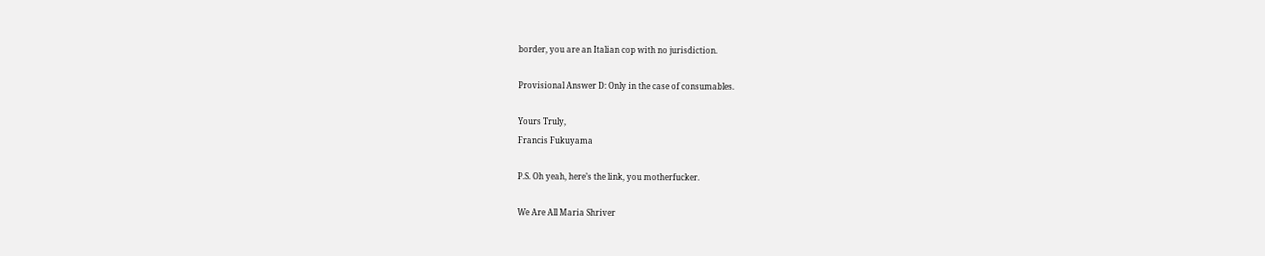border, you are an Italian cop with no jurisdiction.

Provisional Answer D: Only in the case of consumables.

Yours Truly,
Francis Fukuyama

P.S. Oh yeah, here’s the link, you motherfucker.

We Are All Maria Shriver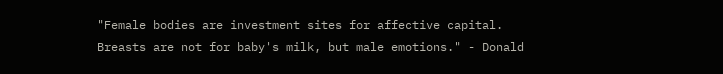"Female bodies are investment sites for affective capital. Breasts are not for baby's milk, but male emotions." - Donald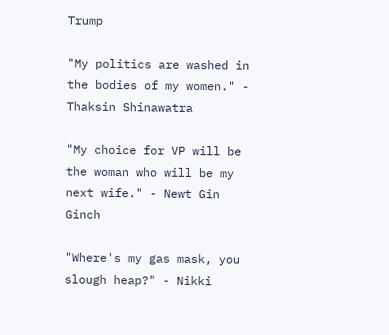Trump

"My politics are washed in the bodies of my women." - Thaksin Shinawatra

"My choice for VP will be the woman who will be my next wife." - Newt Gin Ginch

"Where's my gas mask, you slough heap?" - Nikki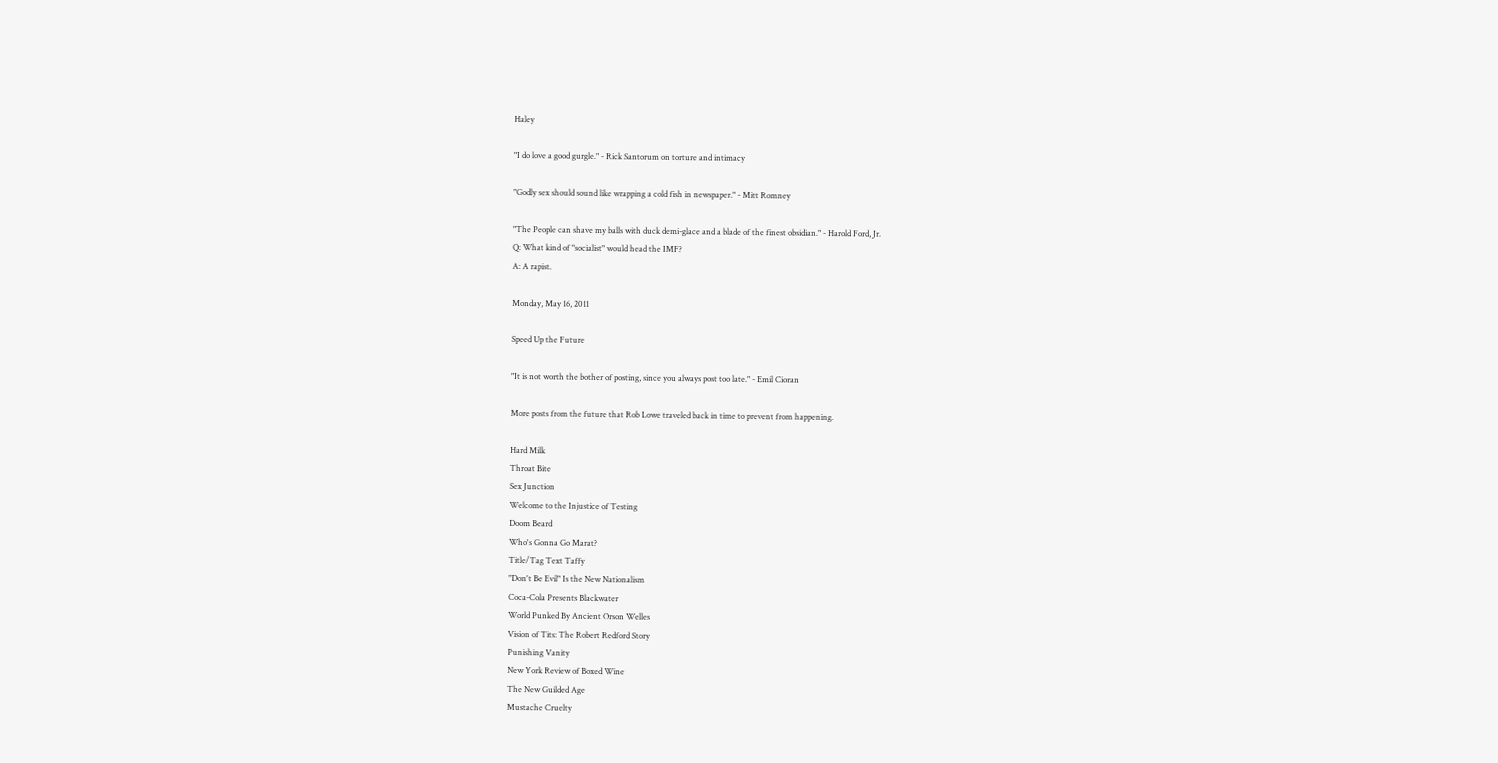Haley

"I do love a good gurgle." - Rick Santorum on torture and intimacy

"Godly sex should sound like wrapping a cold fish in newspaper." - Mitt Romney

"The People can shave my balls with duck demi-glace and a blade of the finest obsidian." - Harold Ford, Jr.
Q: What kind of "socialist" would head the IMF?
A: A rapist.

Monday, May 16, 2011

Speed Up the Future

"It is not worth the bother of posting, since you always post too late." - Emil Cioran

More posts from the future that Rob Lowe traveled back in time to prevent from happening.

Hard Milk
Throat Bite
Sex Junction
Welcome to the Injustice of Testing
Doom Beard
Who's Gonna Go Marat?
Title/Tag Text Taffy
"Don't Be Evil" Is the New Nationalism
Coca-Cola Presents Blackwater
World Punked By Ancient Orson Welles
Vision of Tits: The Robert Redford Story
Punishing Vanity
New York Review of Boxed Wine
The New Guilded Age
Mustache Cruelty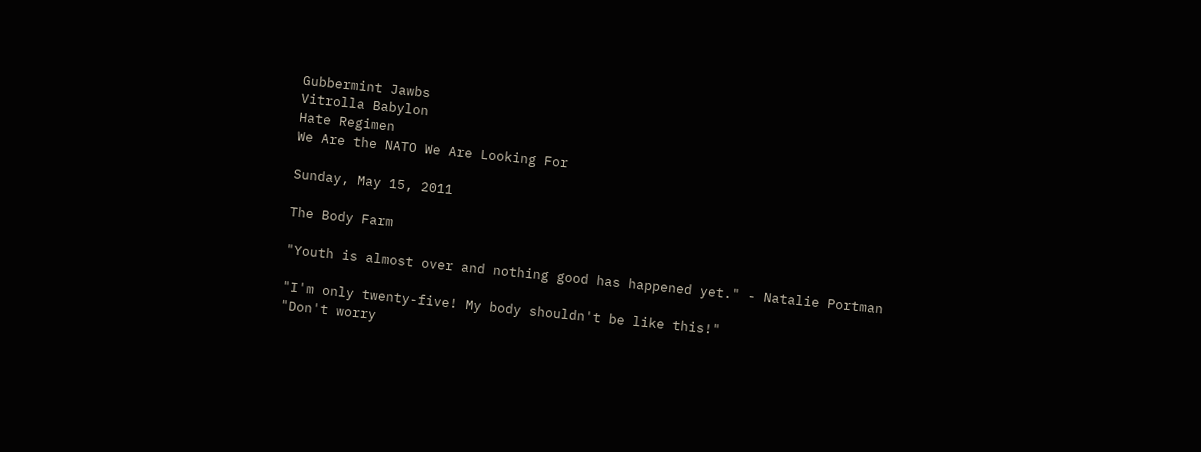Gubbermint Jawbs
Vitrolla Babylon
Hate Regimen
We Are the NATO We Are Looking For

Sunday, May 15, 2011

The Body Farm

"Youth is almost over and nothing good has happened yet." - Natalie Portman

"I'm only twenty-five! My body shouldn't be like this!"
"Don't worry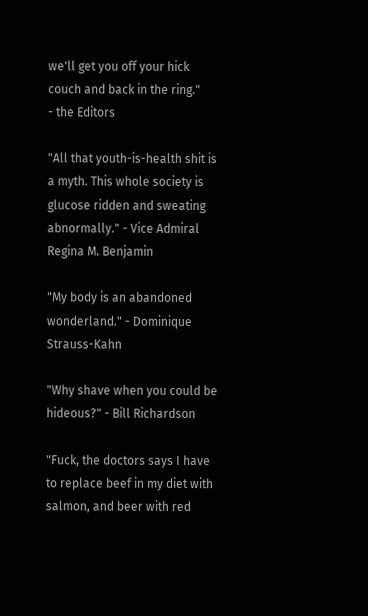we'll get you off your hick couch and back in the ring."
- the Editors

"All that youth-is-health shit is a myth. This whole society is glucose ridden and sweating abnormally." - Vice Admiral Regina M. Benjamin

"My body is an abandoned wonderland." - Dominique Strauss-Kahn

"Why shave when you could be hideous?" - Bill Richardson

"Fuck, the doctors says I have to replace beef in my diet with salmon, and beer with red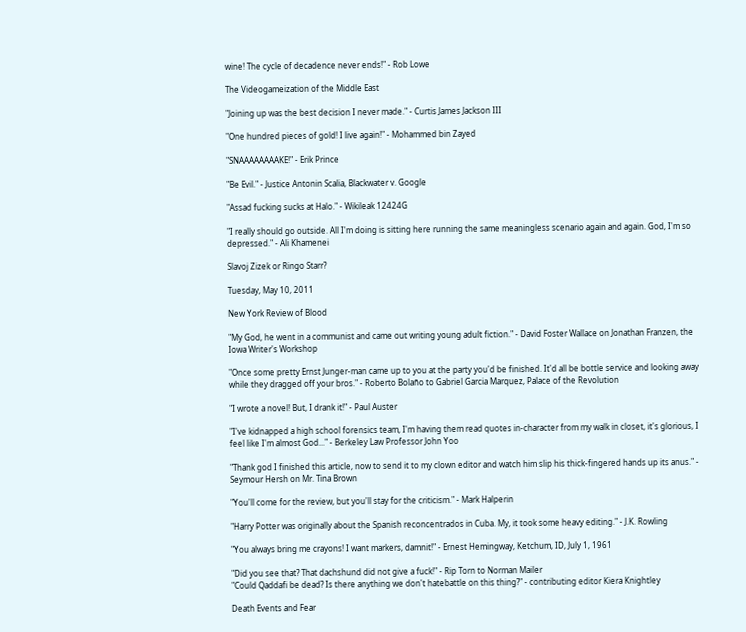wine! The cycle of decadence never ends!" - Rob Lowe

The Videogameization of the Middle East

"Joining up was the best decision I never made." - Curtis James Jackson III

"One hundred pieces of gold! I live again!" - Mohammed bin Zayed

"SNAAAAAAAAKE!" - Erik Prince

"Be Evil." - Justice Antonin Scalia, Blackwater v. Google

"Assad fucking sucks at Halo." - Wikileak 12424G

"I really should go outside. All I'm doing is sitting here running the same meaningless scenario again and again. God, I'm so depressed." - Ali Khamenei

Slavoj Zizek or Ringo Starr?

Tuesday, May 10, 2011

New York Review of Blood

"My God, he went in a communist and came out writing young adult fiction." - David Foster Wallace on Jonathan Franzen, the Iowa Writer's Workshop

"Once some pretty Ernst Junger-man came up to you at the party you'd be finished. It'd all be bottle service and looking away while they dragged off your bros." - Roberto Bolaño to Gabriel Garcia Marquez, Palace of the Revolution

"I wrote a novel! But, I drank it!" - Paul Auster

"I've kidnapped a high school forensics team, I'm having them read quotes in-character from my walk in closet, it's glorious, I feel like I'm almost God..." - Berkeley Law Professor John Yoo

"Thank god I finished this article, now to send it to my clown editor and watch him slip his thick-fingered hands up its anus." - Seymour Hersh on Mr. Tina Brown

"You'll come for the review, but you'll stay for the criticism." - Mark Halperin

"Harry Potter was originally about the Spanish reconcentrados in Cuba. My, it took some heavy editing." - J.K. Rowling

"You always bring me crayons! I want markers, damnit!" - Ernest Hemingway, Ketchum, ID, July 1, 1961

"Did you see that? That dachshund did not give a fuck!" - Rip Torn to Norman Mailer
"Could Qaddafi be dead? Is there anything we don't hatebattle on this thing?" - contributing editor Kiera Knightley

Death Events and Fear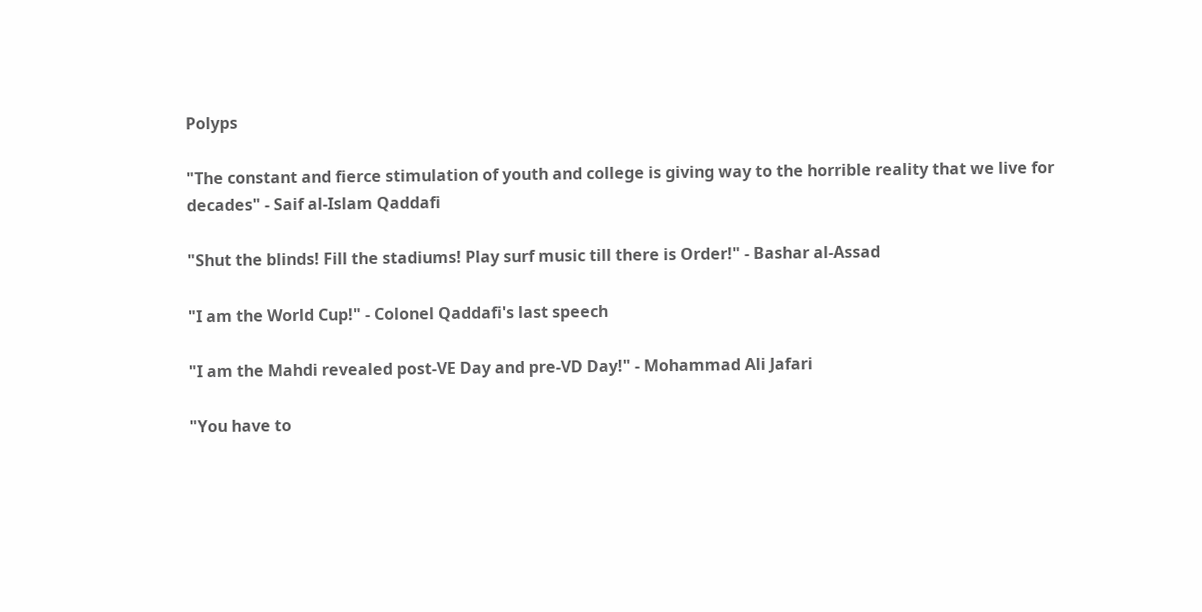Polyps

"The constant and fierce stimulation of youth and college is giving way to the horrible reality that we live for decades" - Saif al-Islam Qaddafi

"Shut the blinds! Fill the stadiums! Play surf music till there is Order!" - Bashar al-Assad

"I am the World Cup!" - Colonel Qaddafi's last speech

"I am the Mahdi revealed post-VE Day and pre-VD Day!" - Mohammad Ali Jafari

"You have to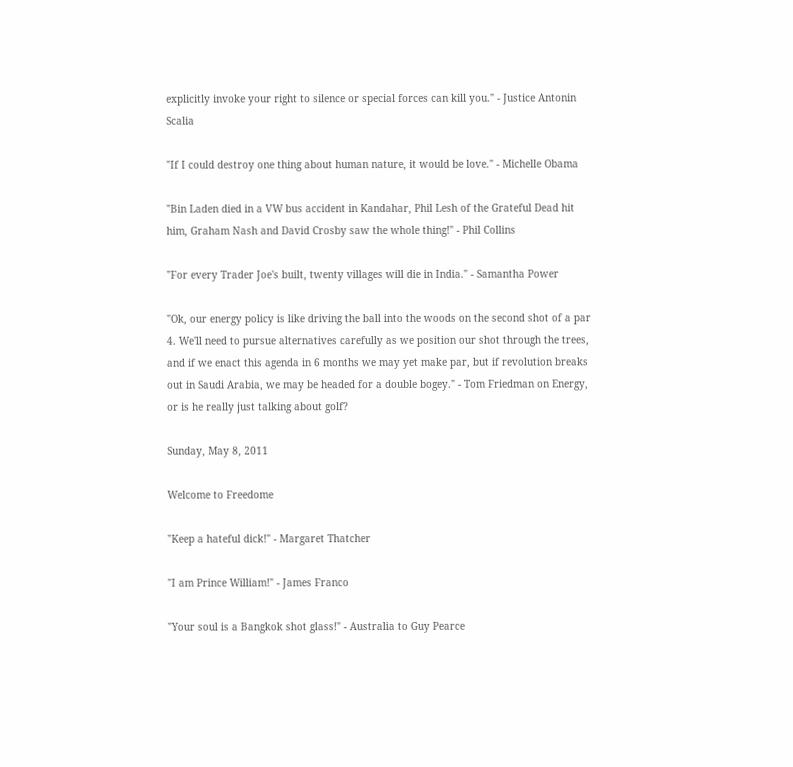explicitly invoke your right to silence or special forces can kill you." - Justice Antonin Scalia

"If I could destroy one thing about human nature, it would be love." - Michelle Obama

"Bin Laden died in a VW bus accident in Kandahar, Phil Lesh of the Grateful Dead hit him, Graham Nash and David Crosby saw the whole thing!" - Phil Collins

"For every Trader Joe's built, twenty villages will die in India." - Samantha Power

"Ok, our energy policy is like driving the ball into the woods on the second shot of a par 4. We'll need to pursue alternatives carefully as we position our shot through the trees, and if we enact this agenda in 6 months we may yet make par, but if revolution breaks out in Saudi Arabia, we may be headed for a double bogey." - Tom Friedman on Energy, or is he really just talking about golf?

Sunday, May 8, 2011

Welcome to Freedome

"Keep a hateful dick!" - Margaret Thatcher

"I am Prince William!" - James Franco

"Your soul is a Bangkok shot glass!" - Australia to Guy Pearce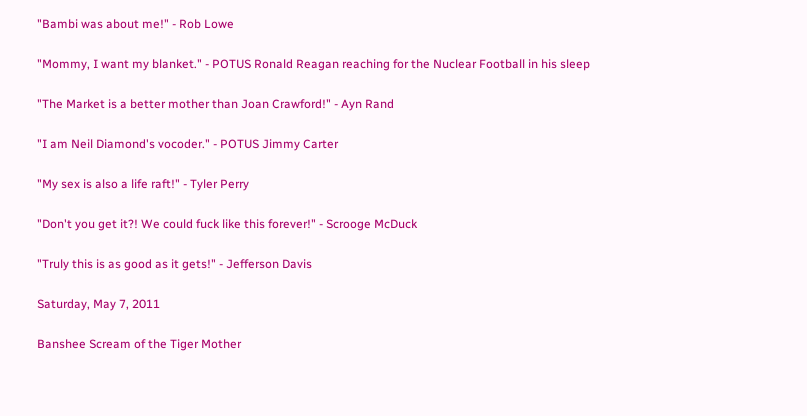"Bambi was about me!" - Rob Lowe

"Mommy, I want my blanket." - POTUS Ronald Reagan reaching for the Nuclear Football in his sleep

"The Market is a better mother than Joan Crawford!" - Ayn Rand

"I am Neil Diamond's vocoder." - POTUS Jimmy Carter

"My sex is also a life raft!" - Tyler Perry

"Don't you get it?! We could fuck like this forever!" - Scrooge McDuck

"Truly this is as good as it gets!" - Jefferson Davis

Saturday, May 7, 2011

Banshee Scream of the Tiger Mother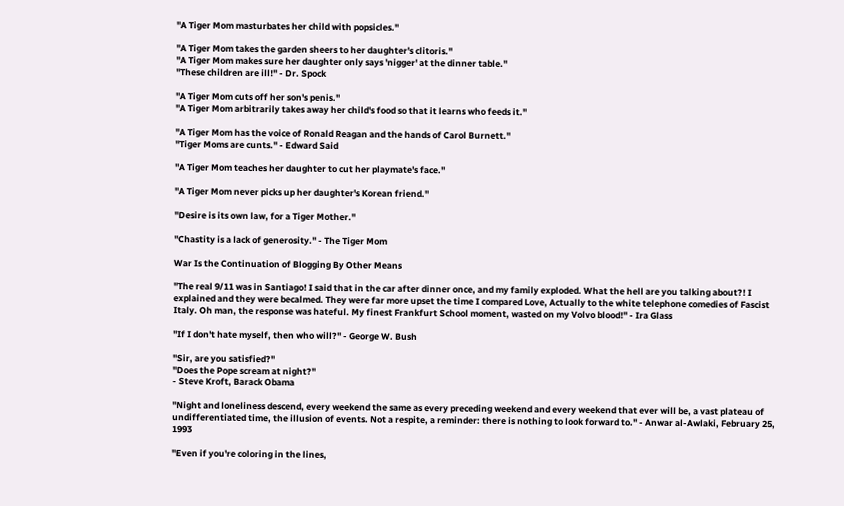"A Tiger Mom masturbates her child with popsicles."

"A Tiger Mom takes the garden sheers to her daughter's clitoris."
"A Tiger Mom makes sure her daughter only says 'nigger' at the dinner table."
"These children are ill!" - Dr. Spock

"A Tiger Mom cuts off her son's penis."
"A Tiger Mom arbitrarily takes away her child's food so that it learns who feeds it."

"A Tiger Mom has the voice of Ronald Reagan and the hands of Carol Burnett."
"Tiger Moms are cunts." - Edward Said

"A Tiger Mom teaches her daughter to cut her playmate's face."

"A Tiger Mom never picks up her daughter's Korean friend."

"Desire is its own law, for a Tiger Mother."

"Chastity is a lack of generosity." - The Tiger Mom

War Is the Continuation of Blogging By Other Means

"The real 9/11 was in Santiago! I said that in the car after dinner once, and my family exploded. What the hell are you talking about?! I explained and they were becalmed. They were far more upset the time I compared Love, Actually to the white telephone comedies of Fascist Italy. Oh man, the response was hateful. My finest Frankfurt School moment, wasted on my Volvo blood!" - Ira Glass

"If I don't hate myself, then who will?" - George W. Bush

"Sir, are you satisfied?"
"Does the Pope scream at night?"
- Steve Kroft, Barack Obama

"Night and loneliness descend, every weekend the same as every preceding weekend and every weekend that ever will be, a vast plateau of undifferentiated time, the illusion of events. Not a respite, a reminder: there is nothing to look forward to." - Anwar al-Awlaki, February 25, 1993

"Even if you're coloring in the lines,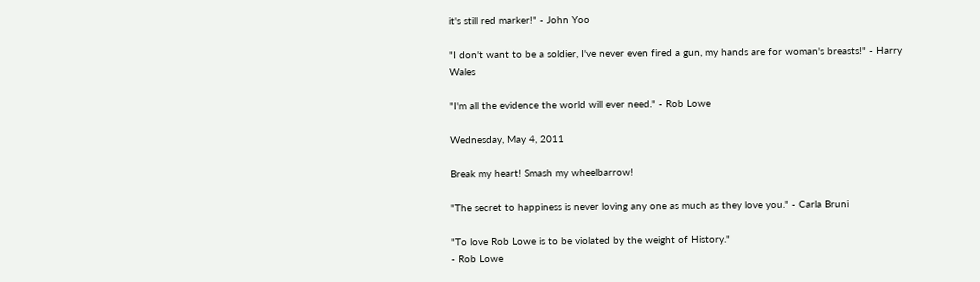it's still red marker!" - John Yoo

"I don't want to be a soldier, I've never even fired a gun, my hands are for woman's breasts!" - Harry Wales

"I'm all the evidence the world will ever need." - Rob Lowe

Wednesday, May 4, 2011

Break my heart! Smash my wheelbarrow!

"The secret to happiness is never loving any one as much as they love you." - Carla Bruni

"To love Rob Lowe is to be violated by the weight of History."
- Rob Lowe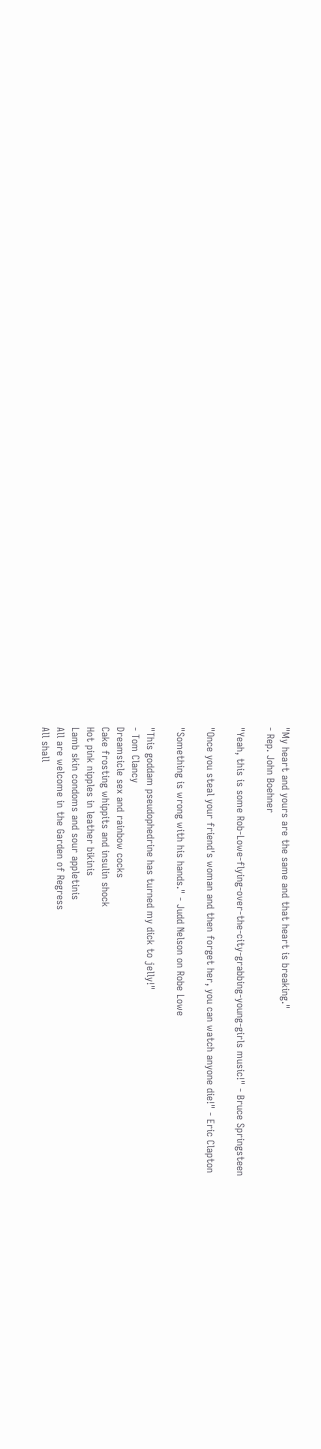"My heart and yours are the same and that heart is breaking."
- Rep. John Boehner

"Yeah, this is some Rob-Lowe-flying-over-the-city-grabbing-young-girls music!" - Bruce Springsteen

"Once you steal your friend's woman and then forget her, you can watch anyone die!" - Eric Clapton

"Something is wrong with his hands." - Judd Nelson on Robe Lowe

"This goddam pseudophedrine has turned my dick to jelly!"
- Tom Clancy
Dreamsicle sex and rainbow cocks
Cake frosting whippits and insulin shock
Hot pink nipples in leather bikinis
Lamb skin condoms and sour appletinis
All are welcome in the Garden of Regress
All shall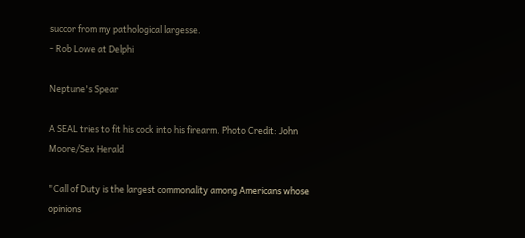succor from my pathological largesse.
- Rob Lowe at Delphi

Neptune's Spear

A SEAL tries to fit his cock into his firearm. Photo Credit: John Moore/Sex Herald

"Call of Duty is the largest commonality among Americans whose opinions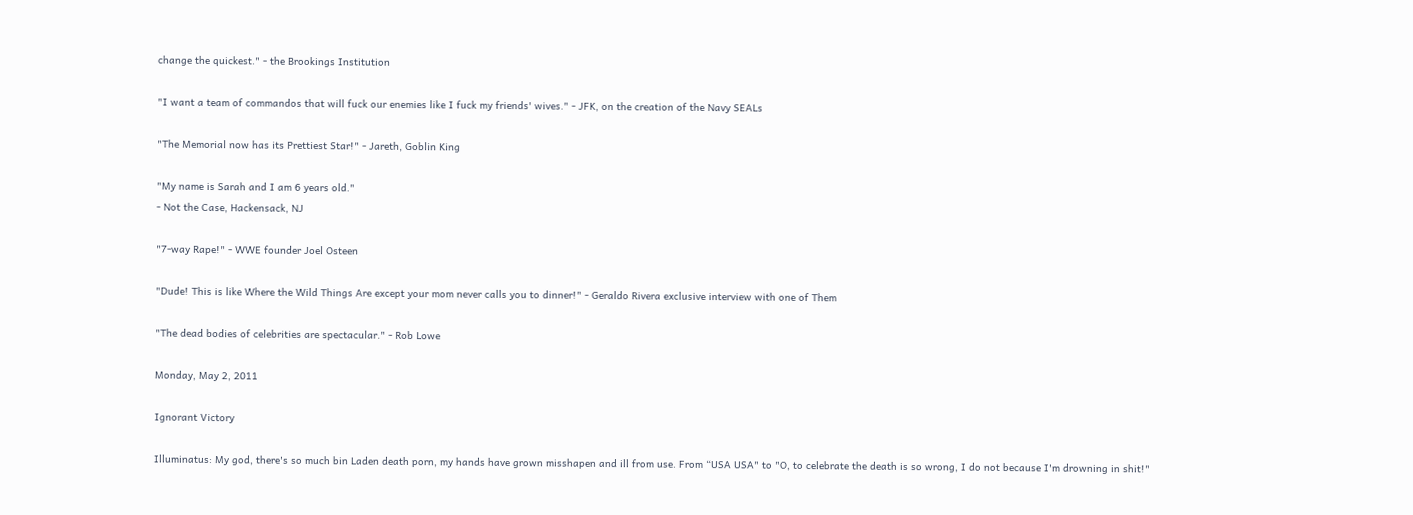change the quickest." - the Brookings Institution

"I want a team of commandos that will fuck our enemies like I fuck my friends' wives." - JFK, on the creation of the Navy SEALs

"The Memorial now has its Prettiest Star!" - Jareth, Goblin King

"My name is Sarah and I am 6 years old."
- Not the Case, Hackensack, NJ

"7-way Rape!" - WWE founder Joel Osteen

"Dude! This is like Where the Wild Things Are except your mom never calls you to dinner!" - Geraldo Rivera exclusive interview with one of Them

"The dead bodies of celebrities are spectacular." - Rob Lowe

Monday, May 2, 2011

Ignorant Victory

Illuminatus: My god, there's so much bin Laden death porn, my hands have grown misshapen and ill from use. From “USA USA" to "O, to celebrate the death is so wrong, I do not because I'm drowning in shit!"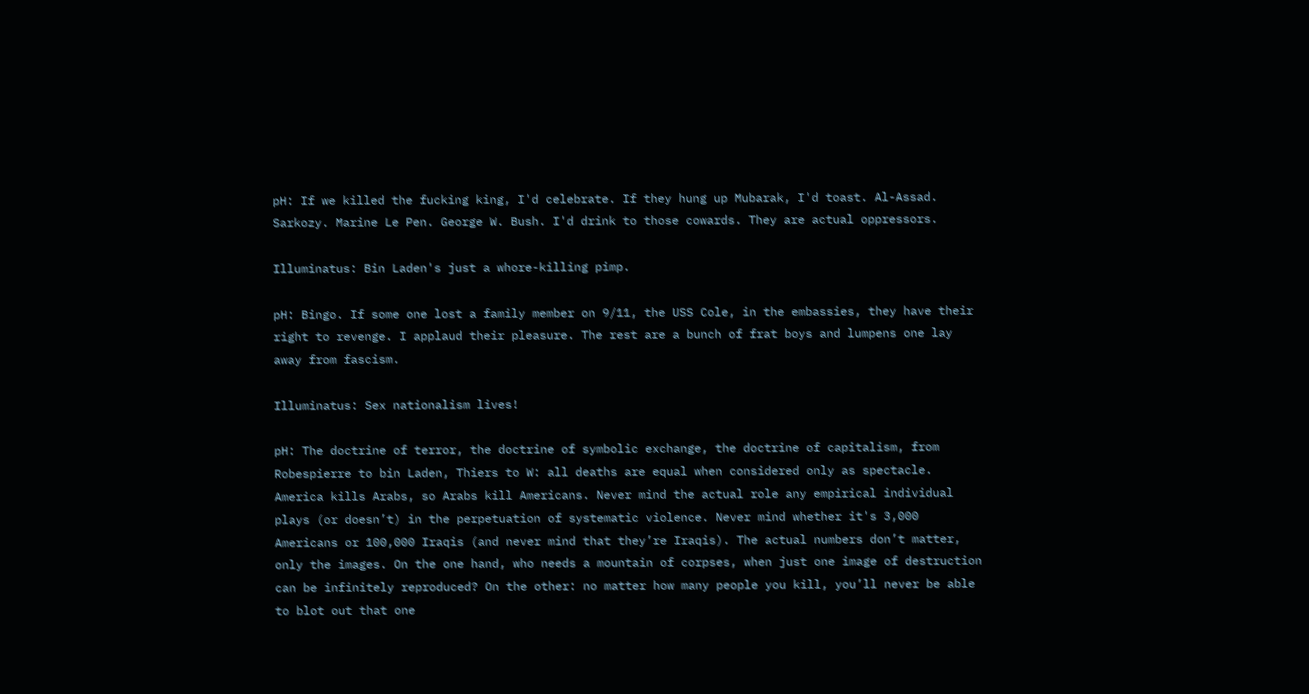pH: If we killed the fucking king, I'd celebrate. If they hung up Mubarak, I'd toast. Al-Assad. Sarkozy. Marine Le Pen. George W. Bush. I'd drink to those cowards. They are actual oppressors.

Illuminatus: Bin Laden's just a whore-killing pimp.

pH: Bingo. If some one lost a family member on 9/11, the USS Cole, in the embassies, they have their right to revenge. I applaud their pleasure. The rest are a bunch of frat boys and lumpens one lay away from fascism.

Illuminatus: Sex nationalism lives!

pH: The doctrine of terror, the doctrine of symbolic exchange, the doctrine of capitalism, from Robespierre to bin Laden, Thiers to W: all deaths are equal when considered only as spectacle. America kills Arabs, so Arabs kill Americans. Never mind the actual role any empirical individual plays (or doesn’t) in the perpetuation of systematic violence. Never mind whether it's 3,000 Americans or 100,000 Iraqis (and never mind that they’re Iraqis). The actual numbers don’t matter, only the images. On the one hand, who needs a mountain of corpses, when just one image of destruction can be infinitely reproduced? On the other: no matter how many people you kill, you’ll never be able to blot out that one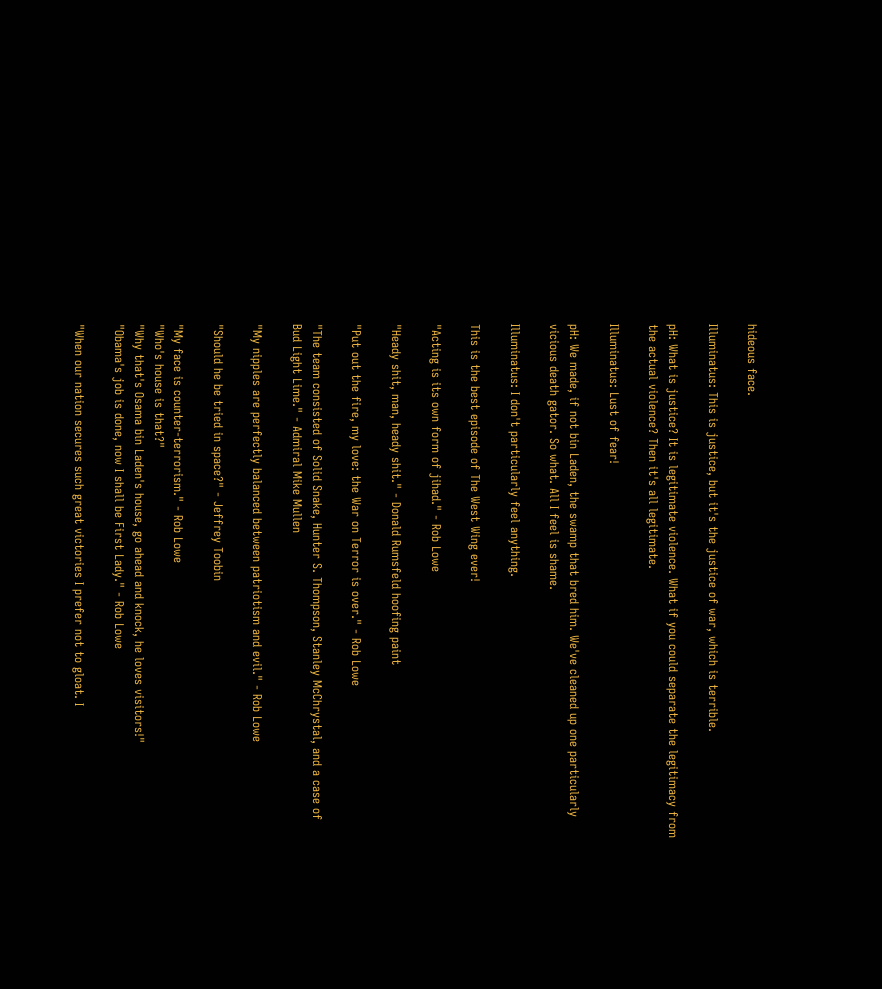hideous face.

Illuminatus: This is justice, but it's the justice of war, which is terrible.

pH: What is justice? It is legitimate violence. What if you could separate the legitimacy from the actual violence? Then it's all legitimate.

Illuminatus: Lust of fear!

pH: We made, if not bin Laden, the swamp that bred him. We've cleaned up one particularly vicious death gator. So what. All I feel is shame.

Illuminatus: I don't particularly feel anything.

This is the best episode of The West Wing ever!

"Acting is its own form of jihad." - Rob Lowe

"Heady shit, man, heady shit." - Donald Rumsfeld hoofing paint

"Put out the fire, my love: the War on Terror is over." - Rob Lowe

"The team consisted of Solid Snake, Hunter S. Thompson, Stanley McChrystal, and a case of Bud Light Lime." - Admiral Mike Mullen

"My nipples are perfectly balanced between patriotism and evil." - Rob Lowe

"Should he be tried in space?" - Jeffrey Toobin

"My face is counter-terrorism." - Rob Lowe
"Who's house is that?"
"Why that's Osama bin Laden's house, go ahead and knock, he loves visitors!"
"Obama's job is done, now I shall be First Lady." - Rob Lowe

"When our nation secures such great victories I prefer not to gloat. I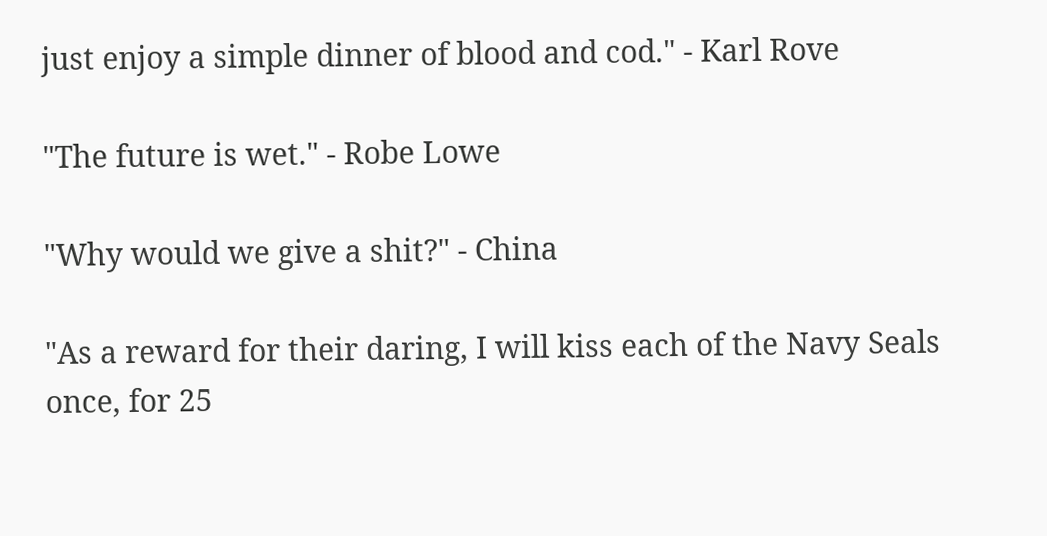just enjoy a simple dinner of blood and cod." - Karl Rove

"The future is wet." - Robe Lowe

"Why would we give a shit?" - China

"As a reward for their daring, I will kiss each of the Navy Seals once, for 25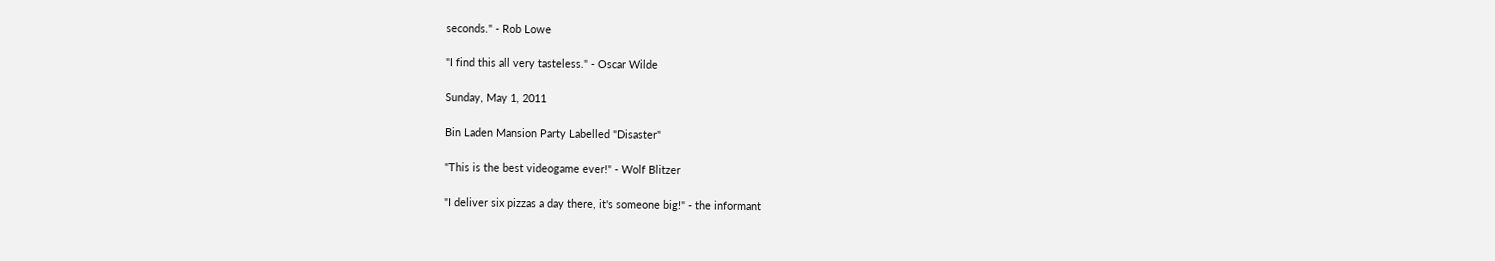seconds." - Rob Lowe

"I find this all very tasteless." - Oscar Wilde

Sunday, May 1, 2011

Bin Laden Mansion Party Labelled "Disaster"

"This is the best videogame ever!" - Wolf Blitzer

"I deliver six pizzas a day there, it's someone big!" - the informant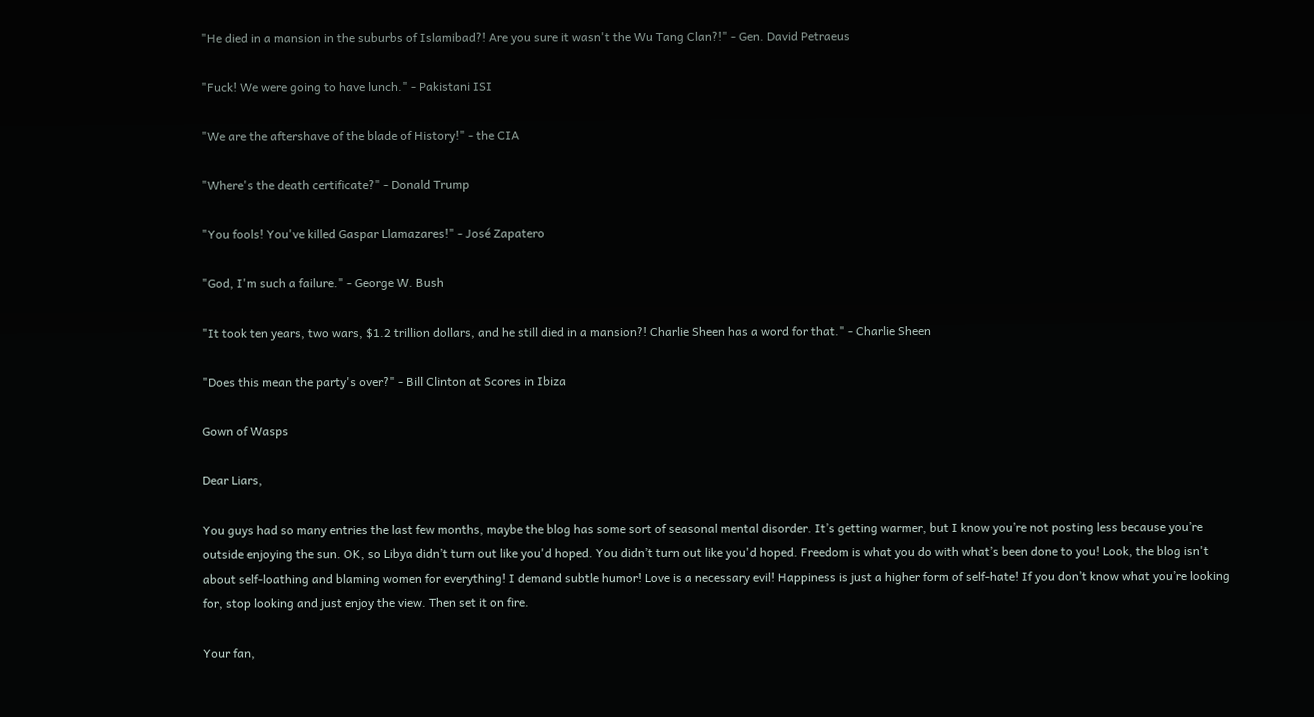"He died in a mansion in the suburbs of Islamibad?! Are you sure it wasn't the Wu Tang Clan?!" - Gen. David Petraeus

"Fuck! We were going to have lunch." - Pakistani ISI

"We are the aftershave of the blade of History!" - the CIA

"Where's the death certificate?" - Donald Trump

"You fools! You've killed Gaspar Llamazares!" - José Zapatero

"God, I'm such a failure." - George W. Bush

"It took ten years, two wars, $1.2 trillion dollars, and he still died in a mansion?! Charlie Sheen has a word for that." - Charlie Sheen

"Does this mean the party's over?" - Bill Clinton at Scores in Ibiza

Gown of Wasps

Dear Liars,

You guys had so many entries the last few months, maybe the blog has some sort of seasonal mental disorder. It’s getting warmer, but I know you’re not posting less because you’re outside enjoying the sun. OK, so Libya didn’t turn out like you'd hoped. You didn’t turn out like you'd hoped. Freedom is what you do with what’s been done to you! Look, the blog isn't about self-loathing and blaming women for everything! I demand subtle humor! Love is a necessary evil! Happiness is just a higher form of self-hate! If you don’t know what you’re looking for, stop looking and just enjoy the view. Then set it on fire.

Your fan,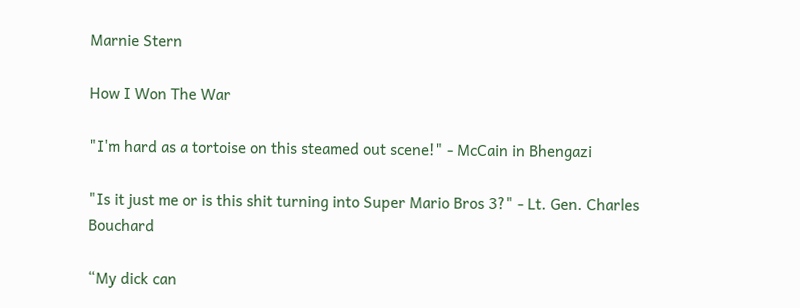Marnie Stern

How I Won The War

"I'm hard as a tortoise on this steamed out scene!" - McCain in Bhengazi

"Is it just me or is this shit turning into Super Mario Bros 3?" - Lt. Gen. Charles Bouchard

“My dick can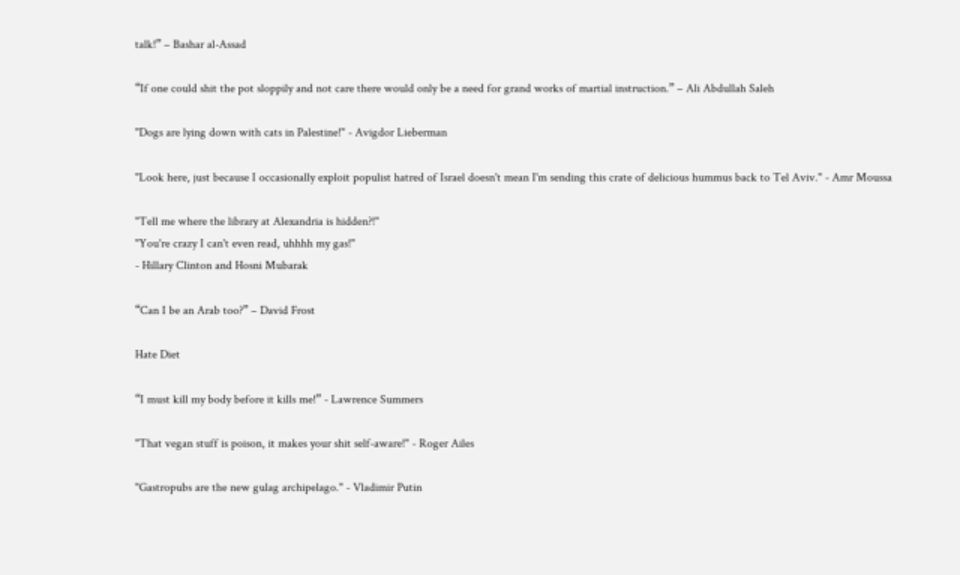talk!” – Bashar al-Assad

“If one could shit the pot sloppily and not care there would only be a need for grand works of martial instruction.” – Ali Abdullah Saleh

"Dogs are lying down with cats in Palestine!" - Avigdor Lieberman

"Look here, just because I occasionally exploit populist hatred of Israel doesn't mean I'm sending this crate of delicious hummus back to Tel Aviv." - Amr Moussa

"Tell me where the library at Alexandria is hidden?!"
"You're crazy I can't even read, uhhhh my gas!"
- Hillary Clinton and Hosni Mubarak

“Can I be an Arab too?” – David Frost

Hate Diet

“I must kill my body before it kills me!” - Lawrence Summers

"That vegan stuff is poison, it makes your shit self-aware!" - Roger Ailes

"Gastropubs are the new gulag archipelago." - Vladimir Putin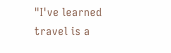"I've learned travel is a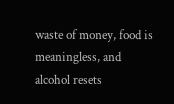waste of money, food is meaningless, and alcohol resets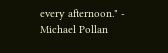every afternoon." - Michael Pollan